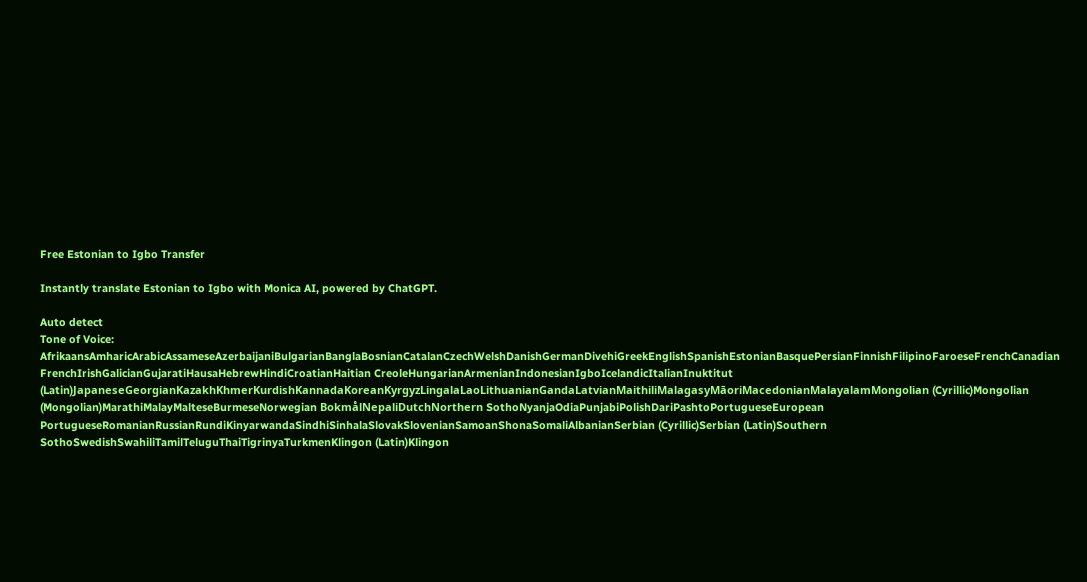Free Estonian to Igbo Transfer

Instantly translate Estonian to Igbo with Monica AI, powered by ChatGPT.

Auto detect
Tone of Voice:
AfrikaansAmharicArabicAssameseAzerbaijaniBulgarianBanglaBosnianCatalanCzechWelshDanishGermanDivehiGreekEnglishSpanishEstonianBasquePersianFinnishFilipinoFaroeseFrenchCanadian FrenchIrishGalicianGujaratiHausaHebrewHindiCroatianHaitian CreoleHungarianArmenianIndonesianIgboIcelandicItalianInuktitut (Latin)JapaneseGeorgianKazakhKhmerKurdishKannadaKoreanKyrgyzLingalaLaoLithuanianGandaLatvianMaithiliMalagasyMāoriMacedonianMalayalamMongolian (Cyrillic)Mongolian (Mongolian)MarathiMalayMalteseBurmeseNorwegian BokmålNepaliDutchNorthern SothoNyanjaOdiaPunjabiPolishDariPashtoPortugueseEuropean PortugueseRomanianRussianRundiKinyarwandaSindhiSinhalaSlovakSlovenianSamoanShonaSomaliAlbanianSerbian (Cyrillic)Serbian (Latin)Southern SothoSwedishSwahiliTamilTeluguThaiTigrinyaTurkmenKlingon (Latin)Klingon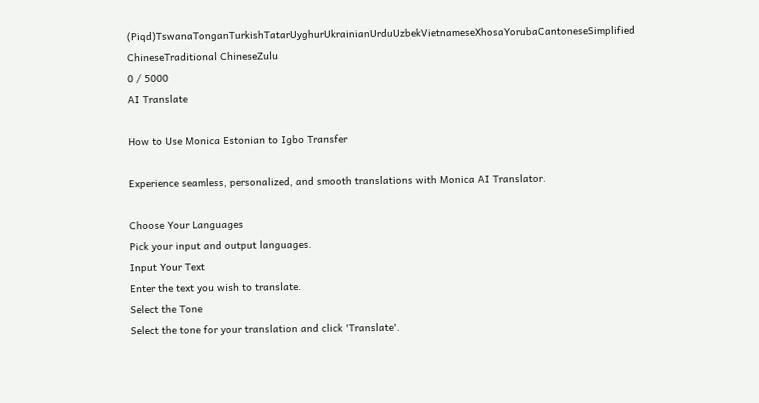(Piqd)TswanaTonganTurkishTatarUyghurUkrainianUrduUzbekVietnameseXhosaYorubaCantoneseSimplified ChineseTraditional ChineseZulu
0 / 5000
AI Translate

How to Use Monica Estonian to Igbo Transfer

Experience seamless, personalized, and smooth translations with Monica AI Translator.

Choose Your Languages
Pick your input and output languages.
Input Your Text
Enter the text you wish to translate.
Select the Tone
Select the tone for your translation and click 'Translate'.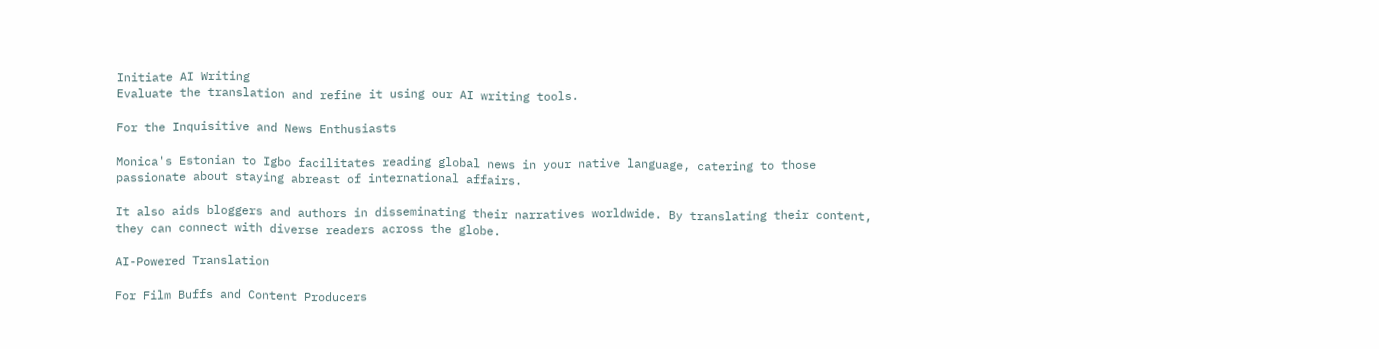Initiate AI Writing
Evaluate the translation and refine it using our AI writing tools.

For the Inquisitive and News Enthusiasts

Monica's Estonian to Igbo facilitates reading global news in your native language, catering to those passionate about staying abreast of international affairs.

It also aids bloggers and authors in disseminating their narratives worldwide. By translating their content, they can connect with diverse readers across the globe.

AI-Powered Translation

For Film Buffs and Content Producers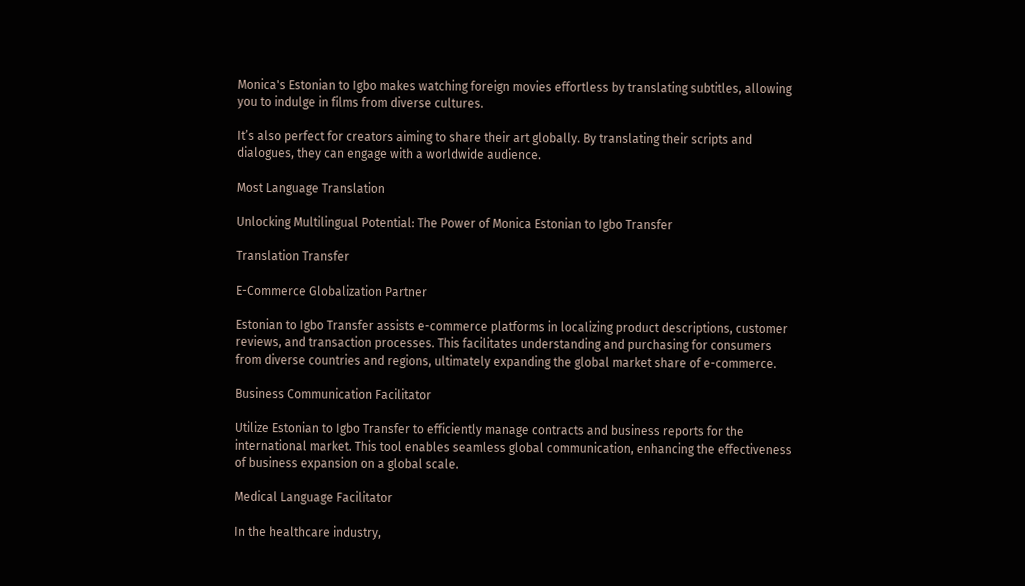Monica's Estonian to Igbo makes watching foreign movies effortless by translating subtitles, allowing you to indulge in films from diverse cultures.

It’s also perfect for creators aiming to share their art globally. By translating their scripts and dialogues, they can engage with a worldwide audience.

Most Language Translation

Unlocking Multilingual Potential: The Power of Monica Estonian to Igbo Transfer

Translation Transfer

E-Commerce Globalization Partner

Estonian to Igbo Transfer assists e-commerce platforms in localizing product descriptions, customer reviews, and transaction processes. This facilitates understanding and purchasing for consumers from diverse countries and regions, ultimately expanding the global market share of e-commerce.

Business Communication Facilitator

Utilize Estonian to Igbo Transfer to efficiently manage contracts and business reports for the international market. This tool enables seamless global communication, enhancing the effectiveness of business expansion on a global scale.

Medical Language Facilitator

In the healthcare industry,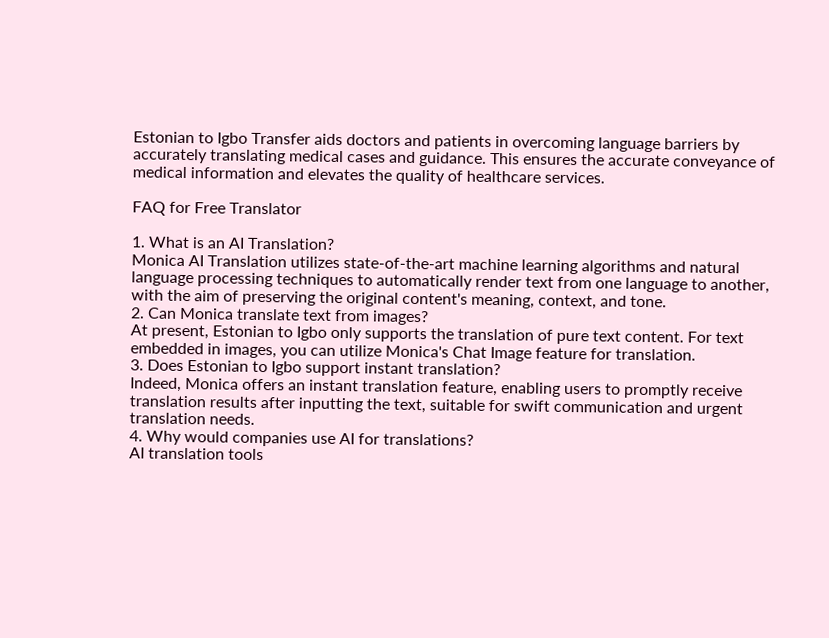Estonian to Igbo Transfer aids doctors and patients in overcoming language barriers by accurately translating medical cases and guidance. This ensures the accurate conveyance of medical information and elevates the quality of healthcare services.

FAQ for Free Translator

1. What is an AI Translation?
Monica AI Translation utilizes state-of-the-art machine learning algorithms and natural language processing techniques to automatically render text from one language to another, with the aim of preserving the original content's meaning, context, and tone.
2. Can Monica translate text from images?
At present, Estonian to Igbo only supports the translation of pure text content. For text embedded in images, you can utilize Monica's Chat Image feature for translation.
3. Does Estonian to Igbo support instant translation?
Indeed, Monica offers an instant translation feature, enabling users to promptly receive translation results after inputting the text, suitable for swift communication and urgent translation needs.
4. Why would companies use AI for translations?
AI translation tools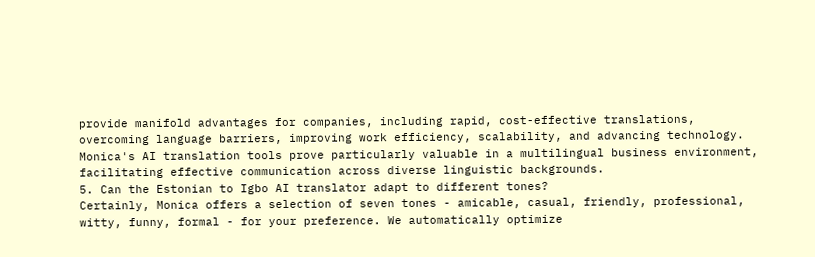provide manifold advantages for companies, including rapid, cost-effective translations, overcoming language barriers, improving work efficiency, scalability, and advancing technology. Monica's AI translation tools prove particularly valuable in a multilingual business environment, facilitating effective communication across diverse linguistic backgrounds.
5. Can the Estonian to Igbo AI translator adapt to different tones?
Certainly, Monica offers a selection of seven tones - amicable, casual, friendly, professional, witty, funny, formal - for your preference. We automatically optimize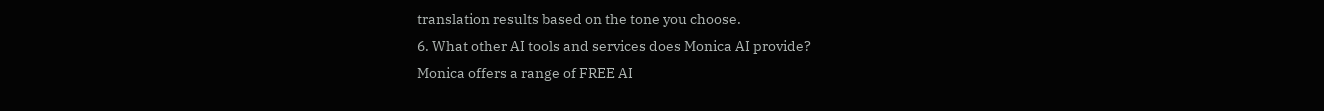translation results based on the tone you choose.
6. What other AI tools and services does Monica AI provide?
Monica offers a range of FREE AI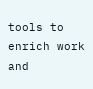tools to enrich work and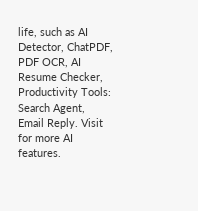life, such as AI Detector, ChatPDF, PDF OCR, AI Resume Checker, Productivity Tools: Search Agent, Email Reply. Visit for more AI features.